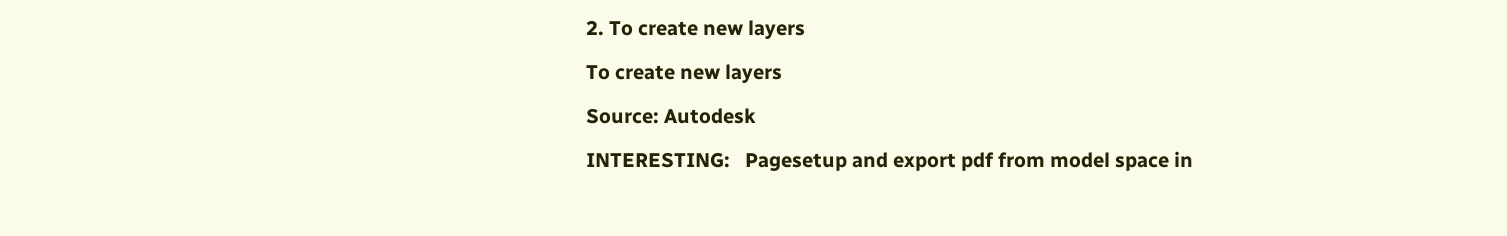2. To create new layers

To create new layers

Source: Autodesk

INTERESTING:   Pagesetup and export pdf from model space in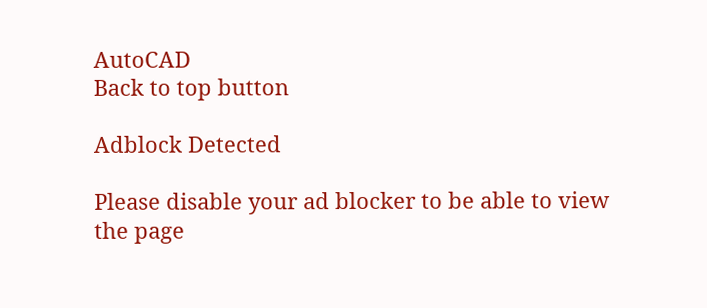AutoCAD
Back to top button

Adblock Detected

Please disable your ad blocker to be able to view the page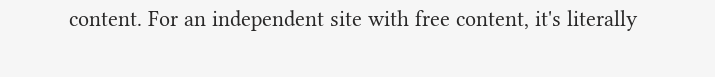content. For an independent site with free content, it's literally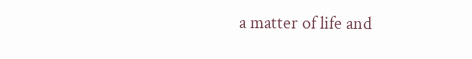a matter of life and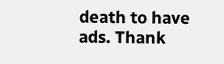death to have ads. Thank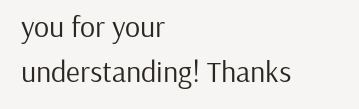you for your understanding! Thanks